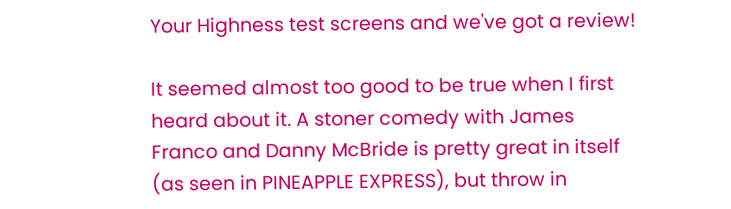Your Highness test screens and we've got a review!

It seemed almost too good to be true when I first heard about it. A stoner comedy with James Franco and Danny McBride is pretty great in itself (as seen in PINEAPPLE EXPRESS), but throw in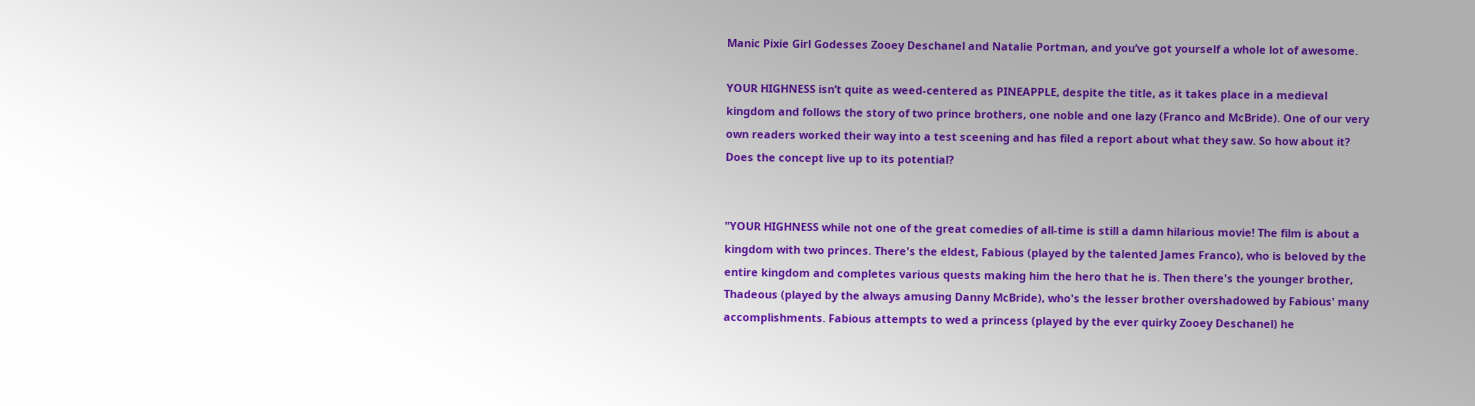Manic Pixie Girl Godesses Zooey Deschanel and Natalie Portman, and you’ve got yourself a whole lot of awesome.

YOUR HIGHNESS isn’t quite as weed-centered as PINEAPPLE, despite the title, as it takes place in a medieval kingdom and follows the story of two prince brothers, one noble and one lazy (Franco and McBride). One of our very own readers worked their way into a test sceening and has filed a report about what they saw. So how about it? Does the concept live up to its potential?


"YOUR HIGHNESS while not one of the great comedies of all-time is still a damn hilarious movie! The film is about a kingdom with two princes. There's the eldest, Fabious (played by the talented James Franco), who is beloved by the entire kingdom and completes various quests making him the hero that he is. Then there's the younger brother, Thadeous (played by the always amusing Danny McBride), who's the lesser brother overshadowed by Fabious' many accomplishments. Fabious attempts to wed a princess (played by the ever quirky Zooey Deschanel) he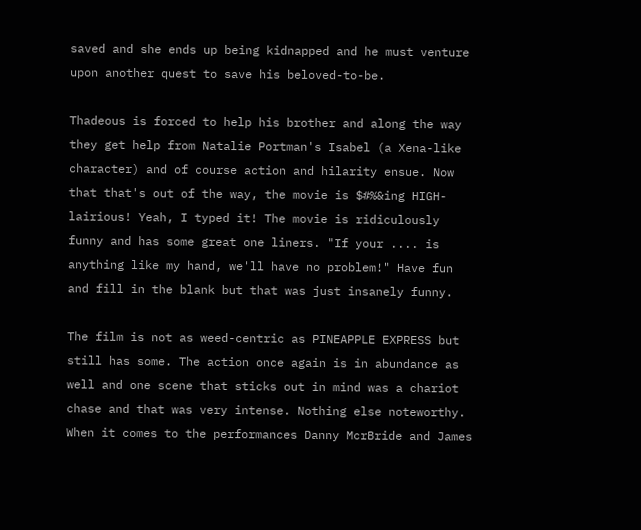saved and she ends up being kidnapped and he must venture upon another quest to save his beloved-to-be.

Thadeous is forced to help his brother and along the way they get help from Natalie Portman's Isabel (a Xena-like character) and of course action and hilarity ensue. Now that that's out of the way, the movie is $#%&ing HIGH-lairious! Yeah, I typed it! The movie is ridiculously funny and has some great one liners. "If your .... is anything like my hand, we'll have no problem!" Have fun and fill in the blank but that was just insanely funny.

The film is not as weed-centric as PINEAPPLE EXPRESS but still has some. The action once again is in abundance as well and one scene that sticks out in mind was a chariot chase and that was very intense. Nothing else noteworthy. When it comes to the performances Danny McrBride and James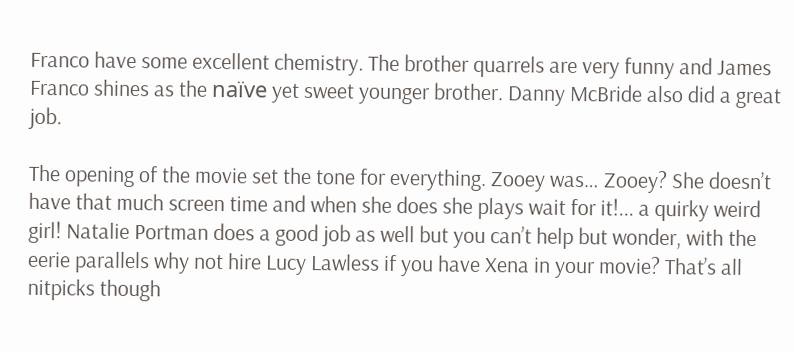Franco have some excellent chemistry. The brother quarrels are very funny and James Franco shines as the naïve yet sweet younger brother. Danny McBride also did a great job.

The opening of the movie set the tone for everything. Zooey was… Zooey? She doesn’t have that much screen time and when she does she plays wait for it!... a quirky weird girl! Natalie Portman does a good job as well but you can’t help but wonder, with the eerie parallels why not hire Lucy Lawless if you have Xena in your movie? That’s all nitpicks though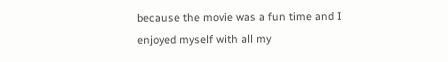because the movie was a fun time and I enjoyed myself with all my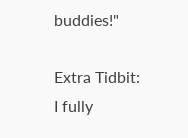buddies!"

Extra Tidbit: I fully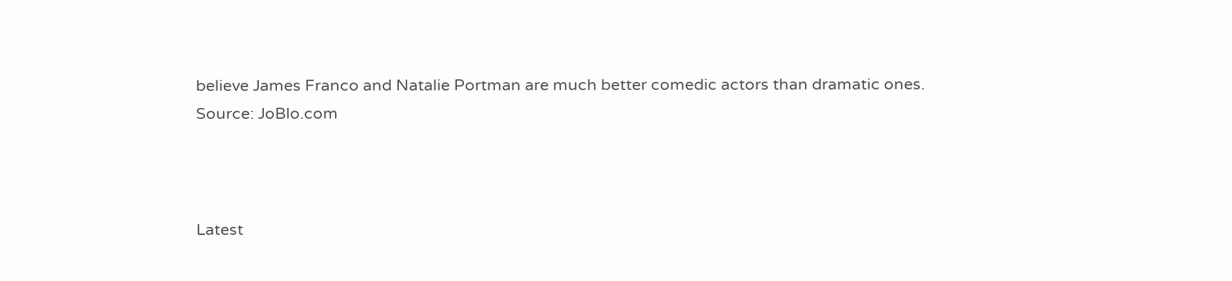believe James Franco and Natalie Portman are much better comedic actors than dramatic ones.
Source: JoBlo.com



Latest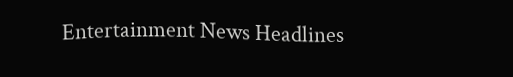Entertainment News Headlines